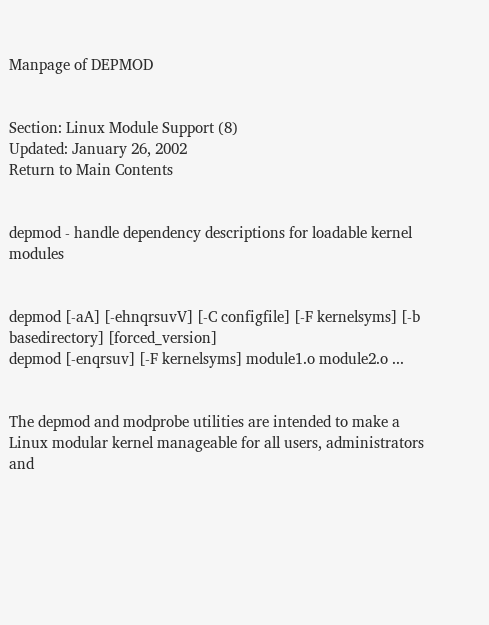Manpage of DEPMOD


Section: Linux Module Support (8)
Updated: January 26, 2002
Return to Main Contents


depmod - handle dependency descriptions for loadable kernel modules


depmod [-aA] [-ehnqrsuvV] [-C configfile] [-F kernelsyms] [-b basedirectory] [forced_version]
depmod [-enqrsuv] [-F kernelsyms] module1.o module2.o ...


The depmod and modprobe utilities are intended to make a Linux modular kernel manageable for all users, administrators and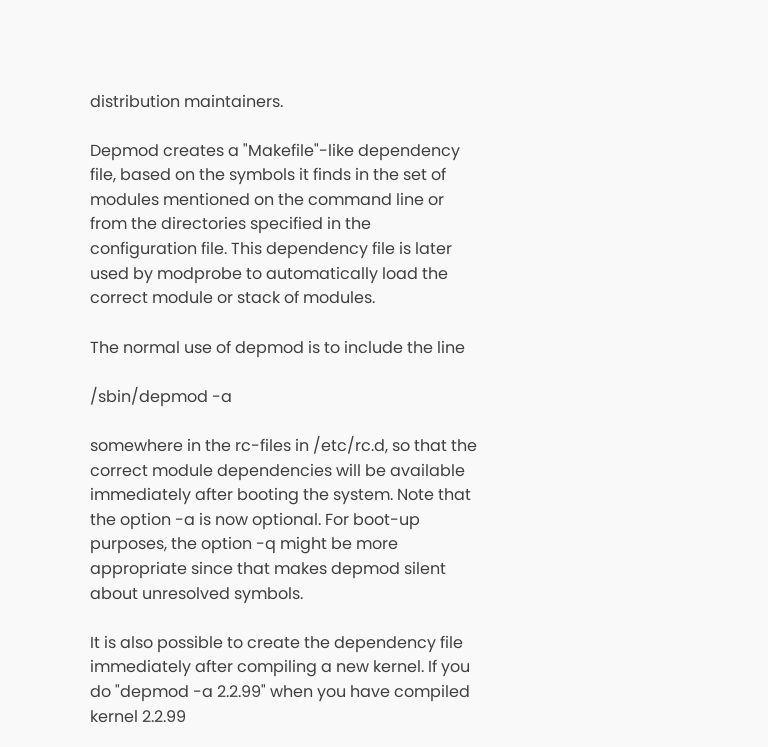distribution maintainers.

Depmod creates a "Makefile"-like dependency file, based on the symbols it finds in the set of modules mentioned on the command line or from the directories specified in the configuration file. This dependency file is later used by modprobe to automatically load the correct module or stack of modules.

The normal use of depmod is to include the line

/sbin/depmod -a

somewhere in the rc-files in /etc/rc.d, so that the correct module dependencies will be available immediately after booting the system. Note that the option -a is now optional. For boot-up purposes, the option -q might be more appropriate since that makes depmod silent about unresolved symbols.

It is also possible to create the dependency file immediately after compiling a new kernel. If you do "depmod -a 2.2.99" when you have compiled kernel 2.2.99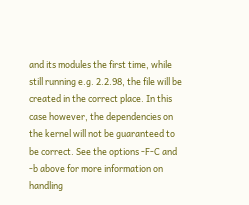and its modules the first time, while still running e.g. 2.2.98, the file will be created in the correct place. In this case however, the dependencies on the kernel will not be guaranteed to be correct. See the options -F-C and -b above for more information on handling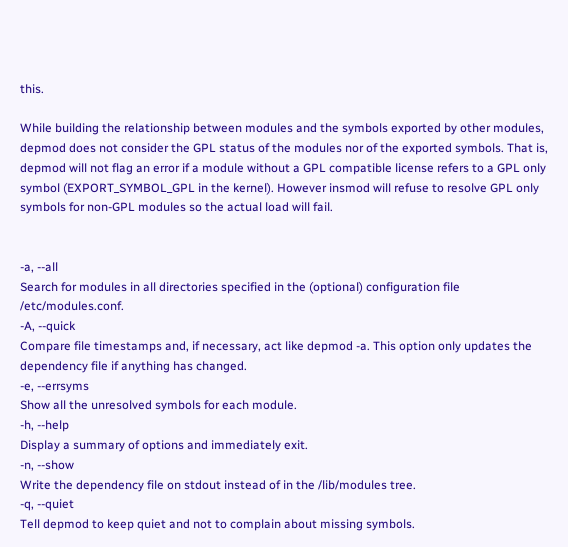this.

While building the relationship between modules and the symbols exported by other modules, depmod does not consider the GPL status of the modules nor of the exported symbols. That is, depmod will not flag an error if a module without a GPL compatible license refers to a GPL only symbol (EXPORT_SYMBOL_GPL in the kernel). However insmod will refuse to resolve GPL only symbols for non-GPL modules so the actual load will fail.


-a, --all
Search for modules in all directories specified in the (optional) configuration file /etc/modules.conf.
-A, --quick
Compare file timestamps and, if necessary, act like depmod -a. This option only updates the dependency file if anything has changed.
-e, --errsyms
Show all the unresolved symbols for each module.
-h, --help
Display a summary of options and immediately exit.
-n, --show
Write the dependency file on stdout instead of in the /lib/modules tree.
-q, --quiet
Tell depmod to keep quiet and not to complain about missing symbols.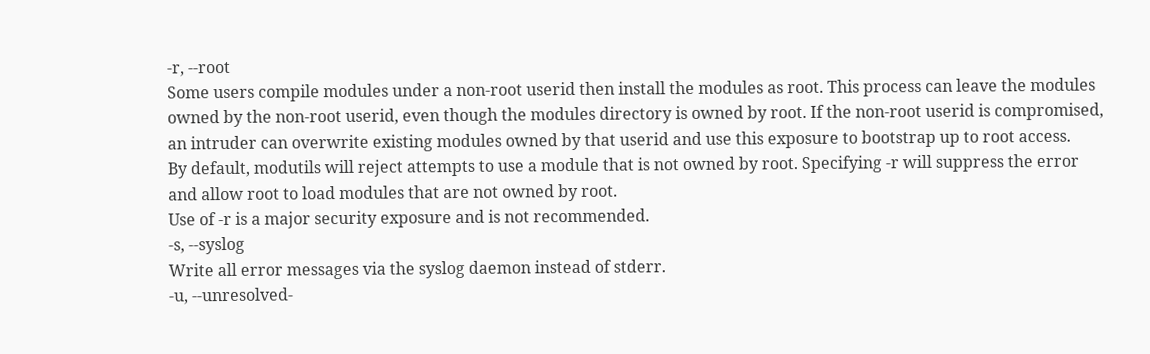-r, --root
Some users compile modules under a non-root userid then install the modules as root. This process can leave the modules owned by the non-root userid, even though the modules directory is owned by root. If the non-root userid is compromised, an intruder can overwrite existing modules owned by that userid and use this exposure to bootstrap up to root access.
By default, modutils will reject attempts to use a module that is not owned by root. Specifying -r will suppress the error and allow root to load modules that are not owned by root.
Use of -r is a major security exposure and is not recommended.
-s, --syslog
Write all error messages via the syslog daemon instead of stderr.
-u, --unresolved-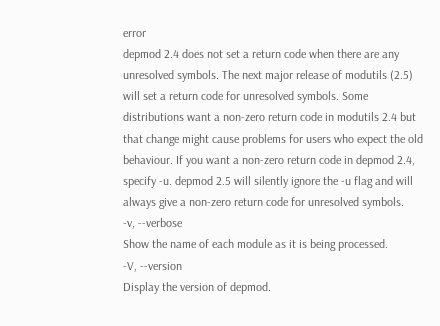error
depmod 2.4 does not set a return code when there are any unresolved symbols. The next major release of modutils (2.5) will set a return code for unresolved symbols. Some distributions want a non-zero return code in modutils 2.4 but that change might cause problems for users who expect the old behaviour. If you want a non-zero return code in depmod 2.4, specify -u. depmod 2.5 will silently ignore the -u flag and will always give a non-zero return code for unresolved symbols.
-v, --verbose
Show the name of each module as it is being processed.
-V, --version
Display the version of depmod.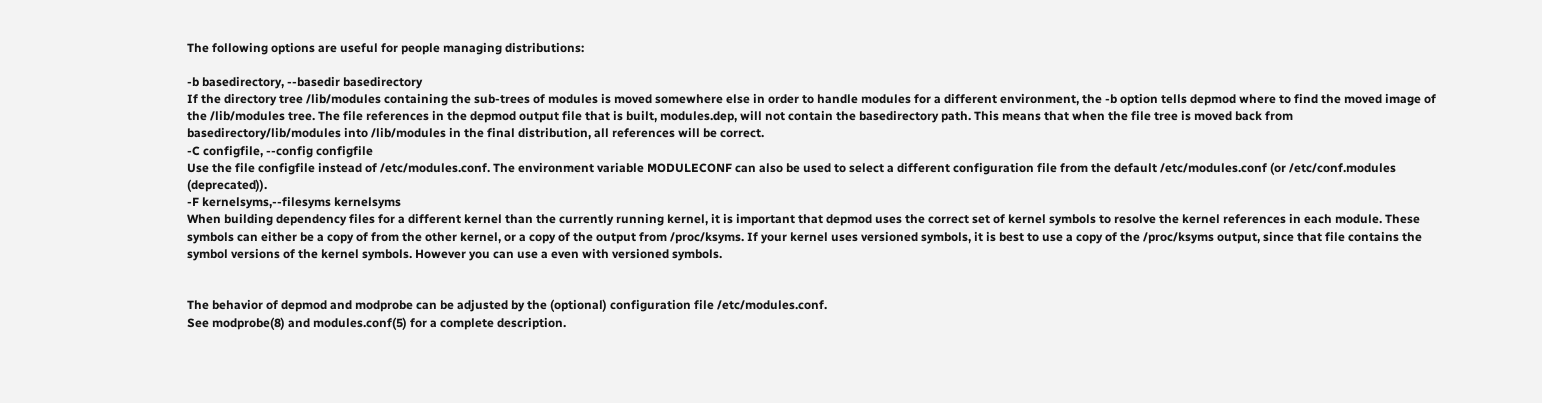The following options are useful for people managing distributions:

-b basedirectory, --basedir basedirectory
If the directory tree /lib/modules containing the sub-trees of modules is moved somewhere else in order to handle modules for a different environment, the -b option tells depmod where to find the moved image of the /lib/modules tree. The file references in the depmod output file that is built, modules.dep, will not contain the basedirectory path. This means that when the file tree is moved back from basedirectory/lib/modules into /lib/modules in the final distribution, all references will be correct.
-C configfile, --config configfile
Use the file configfile instead of /etc/modules.conf. The environment variable MODULECONF can also be used to select a different configuration file from the default /etc/modules.conf (or /etc/conf.modules (deprecated)).
-F kernelsyms,--filesyms kernelsyms
When building dependency files for a different kernel than the currently running kernel, it is important that depmod uses the correct set of kernel symbols to resolve the kernel references in each module. These symbols can either be a copy of from the other kernel, or a copy of the output from /proc/ksyms. If your kernel uses versioned symbols, it is best to use a copy of the /proc/ksyms output, since that file contains the symbol versions of the kernel symbols. However you can use a even with versioned symbols.


The behavior of depmod and modprobe can be adjusted by the (optional) configuration file /etc/modules.conf.
See modprobe(8) and modules.conf(5) for a complete description.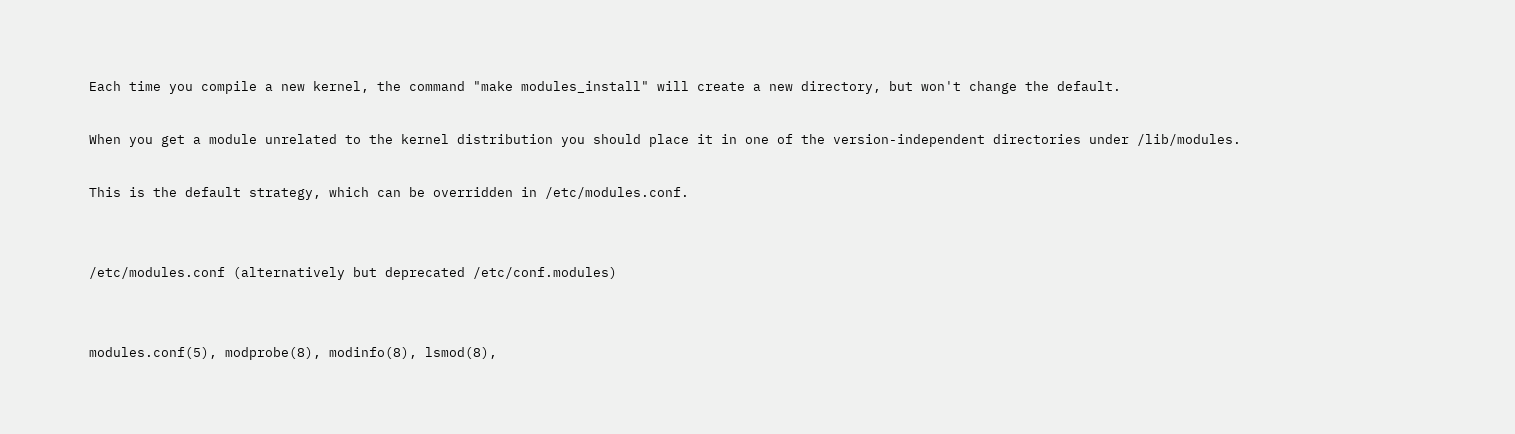Each time you compile a new kernel, the command "make modules_install" will create a new directory, but won't change the default.

When you get a module unrelated to the kernel distribution you should place it in one of the version-independent directories under /lib/modules.

This is the default strategy, which can be overridden in /etc/modules.conf.


/etc/modules.conf (alternatively but deprecated /etc/conf.modules)


modules.conf(5), modprobe(8), modinfo(8), lsmod(8),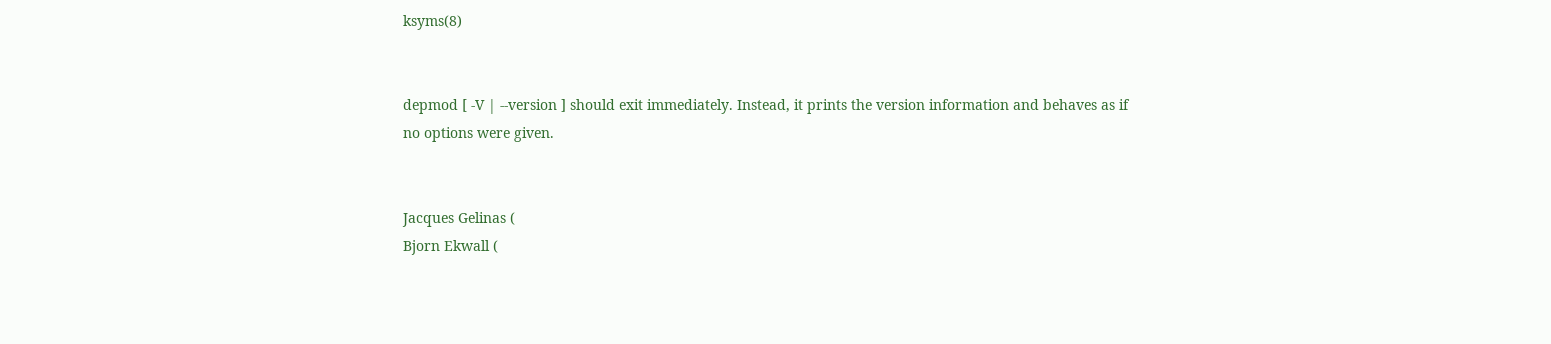ksyms(8)


depmod [ -V | --version ] should exit immediately. Instead, it prints the version information and behaves as if no options were given.


Jacques Gelinas (
Bjorn Ekwall (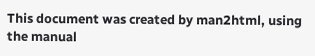This document was created by man2html, using the manual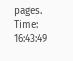pages.
Time: 16:43:49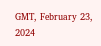GMT, February 23, 2024